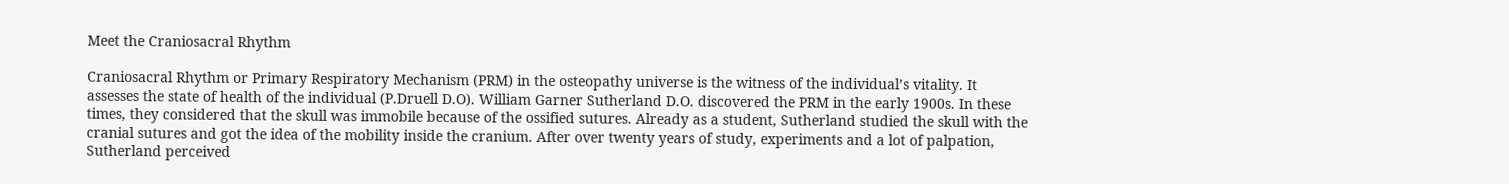Meet the Craniosacral Rhythm

Craniosacral Rhythm or Primary Respiratory Mechanism (PRM) in the osteopathy universe is the witness of the individual’s vitality. It assesses the state of health of the individual (P.Druell D.O). William Garner Sutherland D.O. discovered the PRM in the early 1900s. In these times, they considered that the skull was immobile because of the ossified sutures. Already as a student, Sutherland studied the skull with the cranial sutures and got the idea of the mobility inside the cranium. After over twenty years of study, experiments and a lot of palpation, Sutherland perceived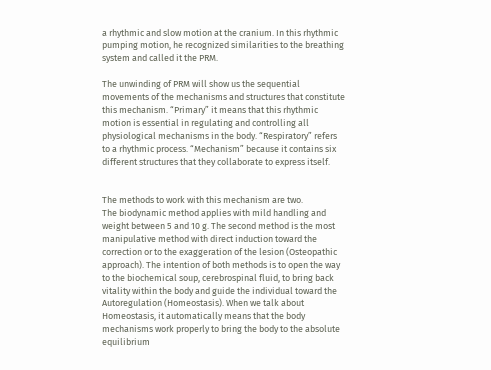a rhythmic and slow motion at the cranium. In this rhythmic pumping motion, he recognized similarities to the breathing system and called it the PRM.

The unwinding of PRM will show us the sequential movements of the mechanisms and structures that constitute this mechanism. “Primary” it means that this rhythmic motion is essential in regulating and controlling all physiological mechanisms in the body. “Respiratory” refers to a rhythmic process. “Mechanism” because it contains six different structures that they collaborate to express itself.


The methods to work with this mechanism are two.
The biodynamic method applies with mild handling and weight between 5 and 10 g. The second method is the most manipulative method with direct induction toward the correction or to the exaggeration of the lesion (Osteopathic approach). The intention of both methods is to open the way to the biochemical soup, cerebrospinal fluid, to bring back vitality within the body and guide the individual toward the Autoregulation (Homeostasis). When we talk about Homeostasis, it automatically means that the body mechanisms work properly to bring the body to the absolute equilibrium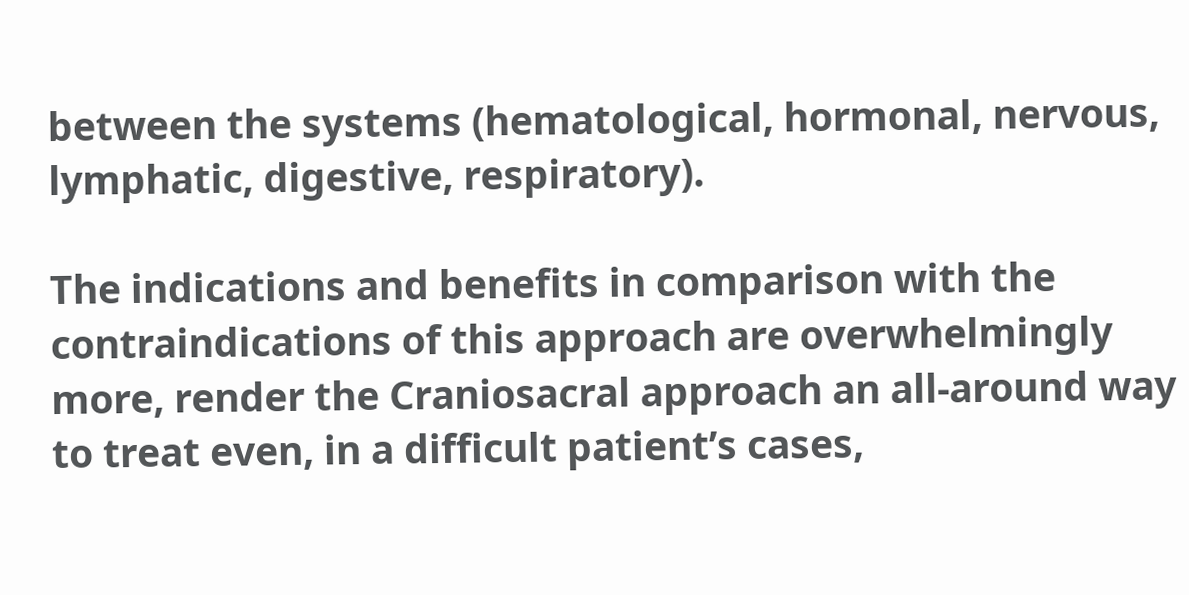between the systems (hematological, hormonal, nervous, lymphatic, digestive, respiratory).

The indications and benefits in comparison with the contraindications of this approach are overwhelmingly more, render the Craniosacral approach an all-around way to treat even, in a difficult patient’s cases,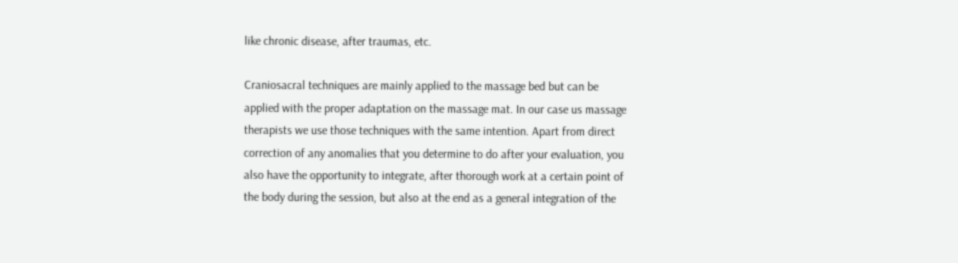like chronic disease, after traumas, etc.

Craniosacral techniques are mainly applied to the massage bed but can be applied with the proper adaptation on the massage mat. In our case us massage therapists we use those techniques with the same intention. Apart from direct correction of any anomalies that you determine to do after your evaluation, you also have the opportunity to integrate, after thorough work at a certain point of the body during the session, but also at the end as a general integration of the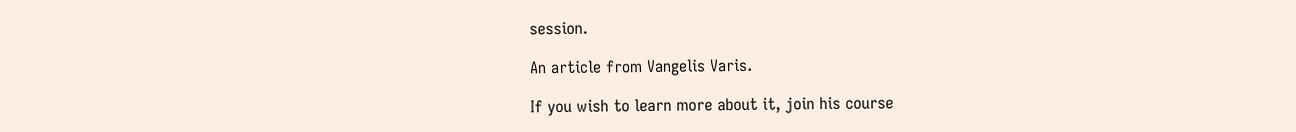session.

An article from Vangelis Varis.

If you wish to learn more about it, join his course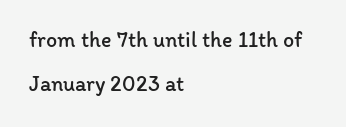from the 7th until the 11th of January 2023 at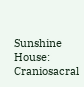Sunshine House: Craniosacral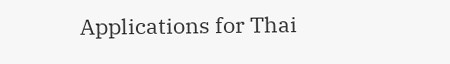Applications for Thai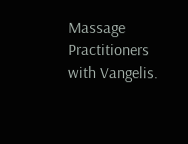Massage Practitioners with Vangelis.